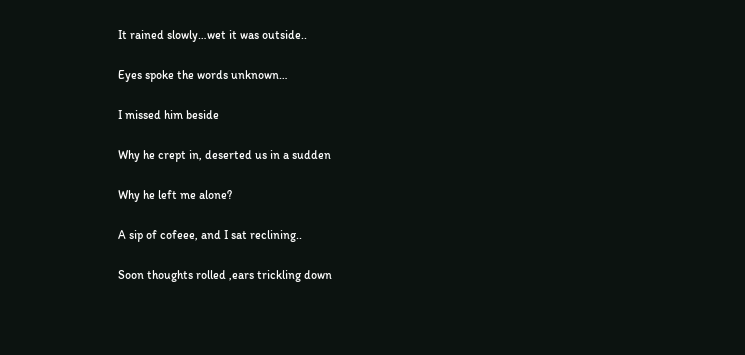It rained slowly…wet it was outside..

Eyes spoke the words unknown…

I missed him beside

Why he crept in, deserted us in a sudden

Why he left me alone?

A sip of cofeee, and I sat reclining..

Soon thoughts rolled ,ears trickling down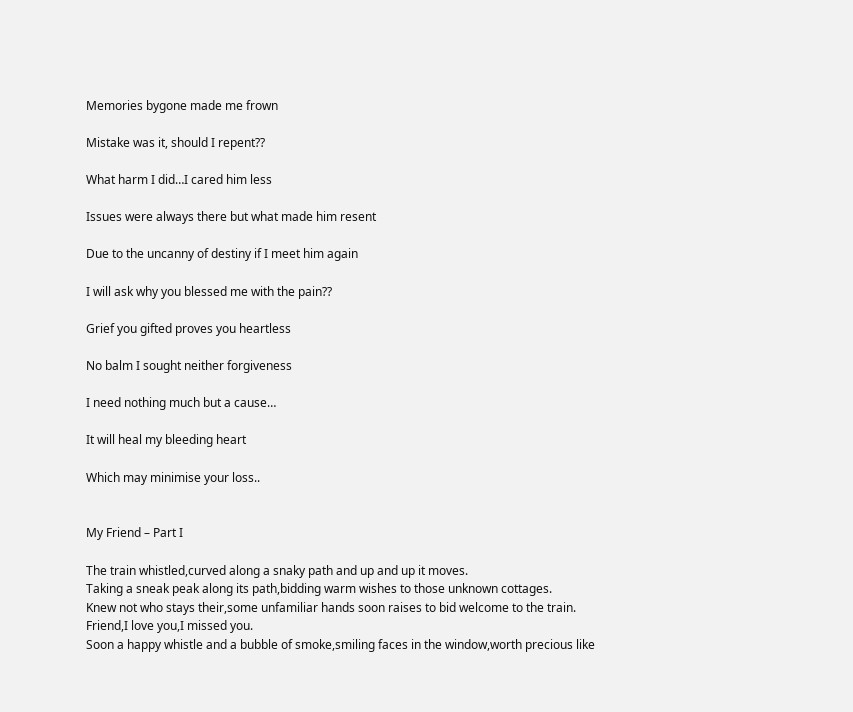Memories bygone made me frown

Mistake was it, should I repent??

What harm I did…I cared him less

Issues were always there but what made him resent

Due to the uncanny of destiny if I meet him again

I will ask why you blessed me with the pain??

Grief you gifted proves you heartless

No balm I sought neither forgiveness

I need nothing much but a cause…

It will heal my bleeding heart

Which may minimise your loss..


My Friend – Part I

The train whistled,curved along a snaky path and up and up it moves.
Taking a sneak peak along its path,bidding warm wishes to those unknown cottages.
Knew not who stays their,some unfamiliar hands soon raises to bid welcome to the train.
Friend,I love you,I missed you.
Soon a happy whistle and a bubble of smoke,smiling faces in the window,worth precious like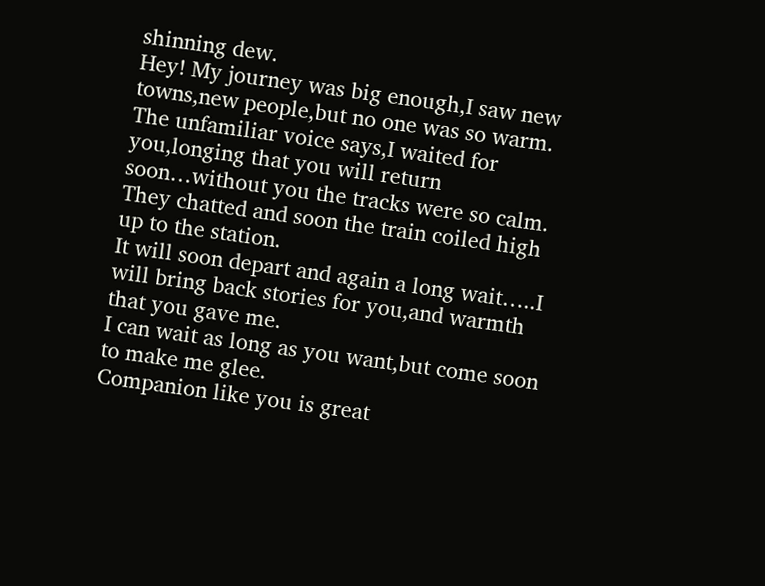shinning dew.
Hey! My journey was big enough,I saw new towns,new people,but no one was so warm.
The unfamiliar voice says,I waited for you,longing that you will return soon…without you the tracks were so calm.
They chatted and soon the train coiled high up to the station.
It will soon depart and again a long wait…..I will bring back stories for you,and warmth that you gave me.
I can wait as long as you want,but come soon to make me glee.
Companion like you is great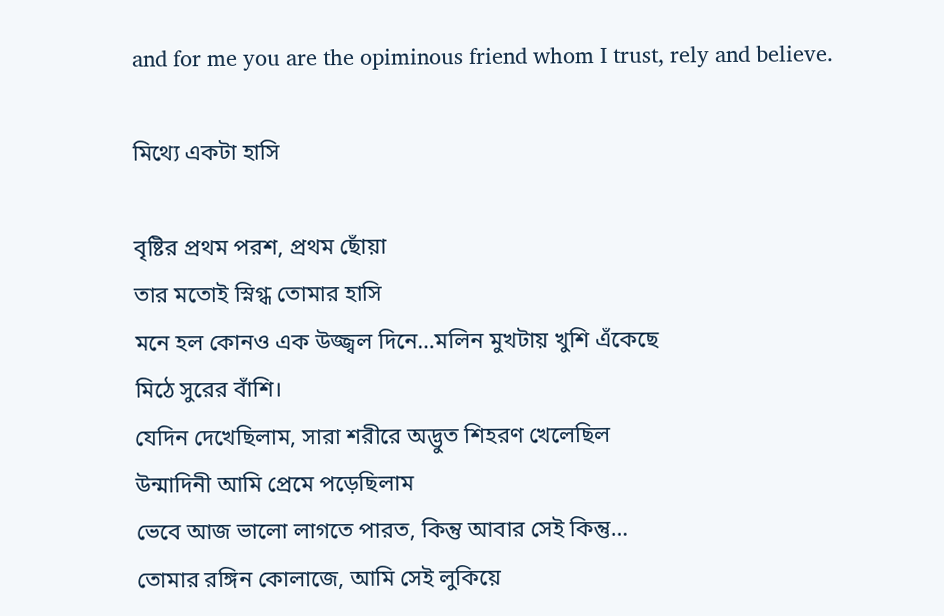and for me you are the opiminous friend whom I trust, rely and believe.

মিথ্যে একটা হাসি

বৃষ্টির প্রথম পরশ, প্রথম ছোঁয়া
তার মতোই স্নিগ্ধ তোমার হাসি
মনে হল কোনও এক উজ্জ্বল দিনে…মলিন মুখটায় খুশি এঁকেছে
মিঠে সুরের বাঁশি।
যেদিন দেখেছিলাম, সারা শরীরে অদ্ভুত শিহরণ খেলেছিল
উন্মাদিনী আমি প্রেমে পড়েছিলাম
ভেবে আজ ভালো লাগতে পারত, কিন্তু আবার সেই কিন্তু…
তোমার রঙ্গিন কোলাজে, আমি সেই লুকিয়ে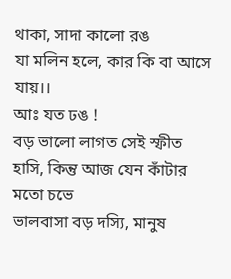থাকা, সাদা কালো রঙ
যা মলিন হলে, কার কি বা আসে যায়।।
আঃ যত ঢঙ !
বড় ভালো লাগত সেই স্ফীত হাসি, কিন্তু আজ যেন কাঁটার মতো চভে
ভালবাসা বড় দস্যি, মানুষ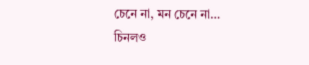চেনে না, মন চেনে না…
চিনলও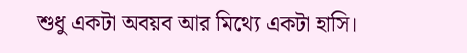শুধু একটা অবয়ব আর মিথ্যে একটা হাসি।